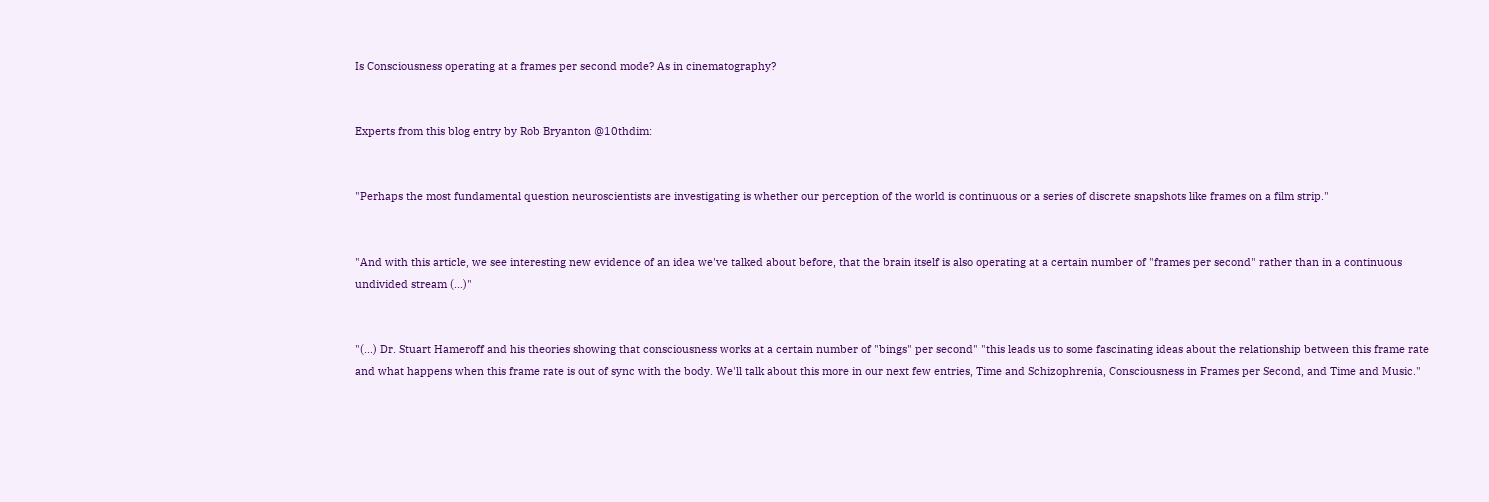Is Consciousness operating at a frames per second mode? As in cinematography?


Experts from this blog entry by Rob Bryanton @10thdim:


"Perhaps the most fundamental question neuroscientists are investigating is whether our perception of the world is continuous or a series of discrete snapshots like frames on a film strip."


"And with this article, we see interesting new evidence of an idea we've talked about before, that the brain itself is also operating at a certain number of "frames per second" rather than in a continuous undivided stream (...)"


"(...) Dr. Stuart Hameroff and his theories showing that consciousness works at a certain number of "bings" per second" "this leads us to some fascinating ideas about the relationship between this frame rate and what happens when this frame rate is out of sync with the body. We'll talk about this more in our next few entries, Time and Schizophrenia, Consciousness in Frames per Second, and Time and Music."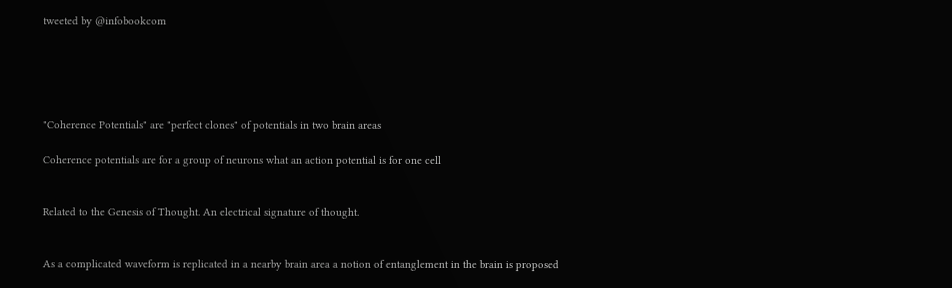tweeted by @infobookcom





"Coherence Potentials" are "perfect clones" of potentials in two brain areas

Coherence potentials are for a group of neurons what an action potential is for one cell


Related to the Genesis of Thought. An electrical signature of thought.


As a complicated waveform is replicated in a nearby brain area a notion of entanglement in the brain is proposed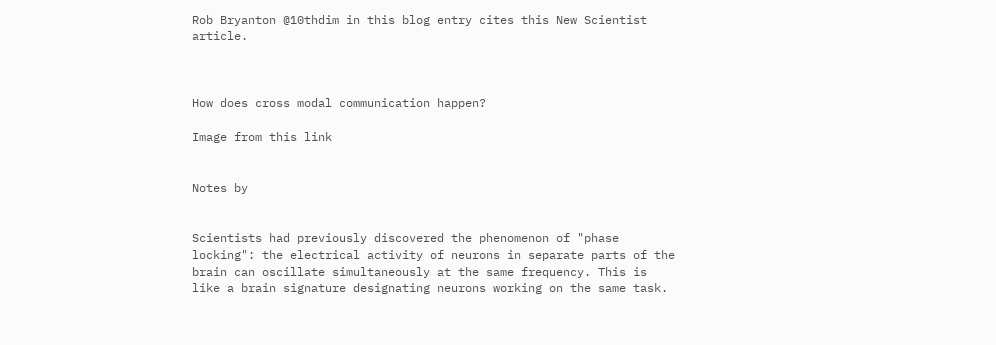Rob Bryanton @10thdim in this blog entry cites this New Scientist article.



How does cross modal communication happen?

Image from this link


Notes by


Scientists had previously discovered the phenomenon of "phase locking": the electrical activity of neurons in separate parts of the brain can oscillate simultaneously at the same frequency. This is like a brain signature designating neurons working on the same task.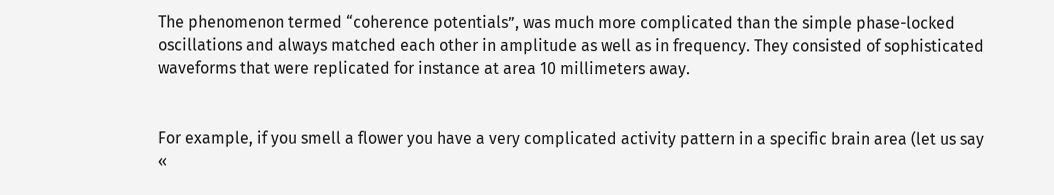The phenomenon termed “coherence potentials”, was much more complicated than the simple phase-locked oscillations and always matched each other in amplitude as well as in frequency. They consisted of sophisticated waveforms that were replicated for instance at area 10 millimeters away.


For example, if you smell a flower you have a very complicated activity pattern in a specific brain area (let us say «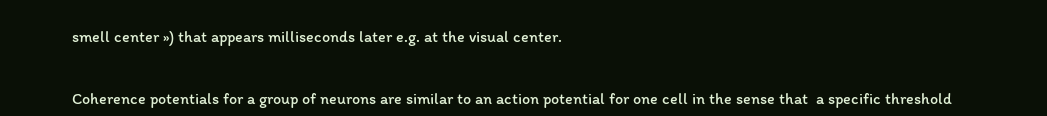smell center ») that appears milliseconds later e.g. at the visual center.


Coherence potentials for a group of neurons are similar to an action potential for one cell in the sense that  a specific threshold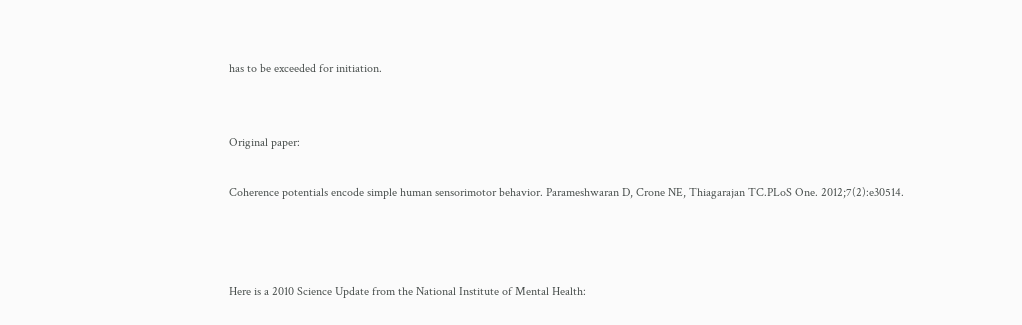has to be exceeded for initiation.


Original paper:

Coherence potentials encode simple human sensorimotor behavior. Parameshwaran D, Crone NE, Thiagarajan TC.PLoS One. 2012;7(2):e30514.



Here is a 2010 Science Update from the National Institute of Mental Health: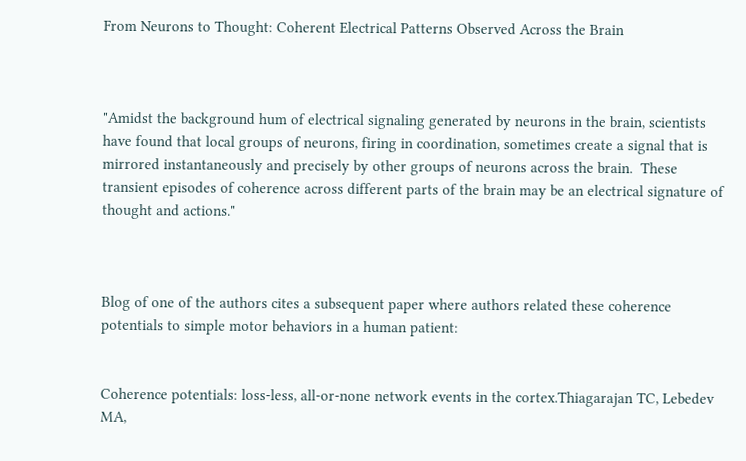From Neurons to Thought: Coherent Electrical Patterns Observed Across the Brain



"Amidst the background hum of electrical signaling generated by neurons in the brain, scientists have found that local groups of neurons, firing in coordination, sometimes create a signal that is mirrored instantaneously and precisely by other groups of neurons across the brain.  These transient episodes of coherence across different parts of the brain may be an electrical signature of thought and actions."



Blog of one of the authors cites a subsequent paper where authors related these coherence potentials to simple motor behaviors in a human patient:


Coherence potentials: loss-less, all-or-none network events in the cortex.Thiagarajan TC, Lebedev MA,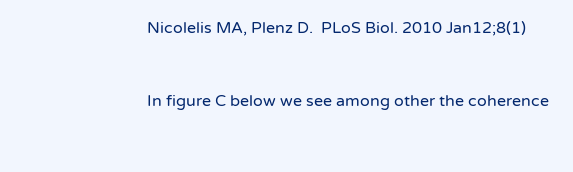Nicolelis MA, Plenz D.  PLoS Biol. 2010 Jan12;8(1)


In figure C below we see among other the coherence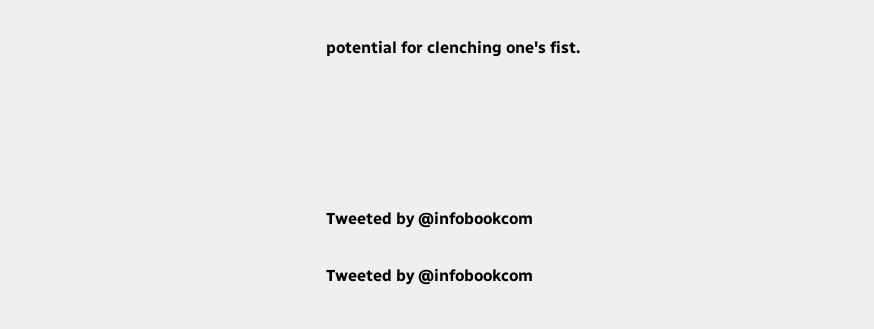potential for clenching one's fist.





Tweeted by @infobookcom

Tweeted by @infobookcom